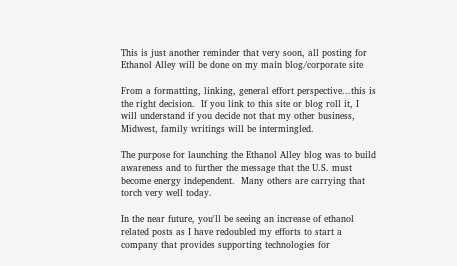This is just another reminder that very soon, all posting for Ethanol Alley will be done on my main blog/corporate site

From a formatting, linking, general effort perspective...this is the right decision.  If you link to this site or blog roll it, I will understand if you decide not that my other business, Midwest, family writings will be intermingled.

The purpose for launching the Ethanol Alley blog was to build awareness and to further the message that the U.S. must become energy independent.  Many others are carrying that torch very well today.

In the near future, you'll be seeing an increase of ethanol related posts as I have redoubled my efforts to start a company that provides supporting technologies for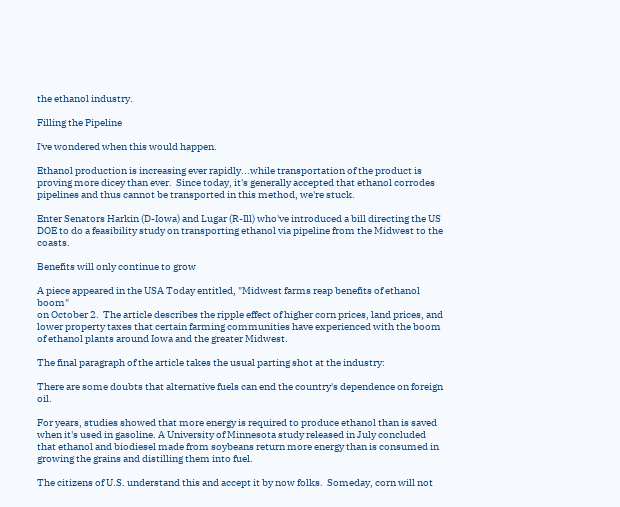the ethanol industry.

Filling the Pipeline

I've wondered when this would happen.

Ethanol production is increasing ever rapidly...while transportation of the product is proving more dicey than ever.  Since today, it's generally accepted that ethanol corrodes pipelines and thus cannot be transported in this method, we're stuck.

Enter Senators Harkin (D-Iowa) and Lugar (R-Ill) who've introduced a bill directing the US DOE to do a feasibility study on transporting ethanol via pipeline from the Midwest to the coasts.

Benefits will only continue to grow

A piece appeared in the USA Today entitled, "Midwest farms reap benefits of ethanol boom"
on October 2.  The article describes the ripple effect of higher corn prices, land prices, and lower property taxes that certain farming communities have experienced with the boom of ethanol plants around Iowa and the greater Midwest.

The final paragraph of the article takes the usual parting shot at the industry:

There are some doubts that alternative fuels can end the country's dependence on foreign oil.

For years, studies showed that more energy is required to produce ethanol than is saved when it's used in gasoline. A University of Minnesota study released in July concluded that ethanol and biodiesel made from soybeans return more energy than is consumed in growing the grains and distilling them into fuel.

The citizens of U.S. understand this and accept it by now folks.  Someday, corn will not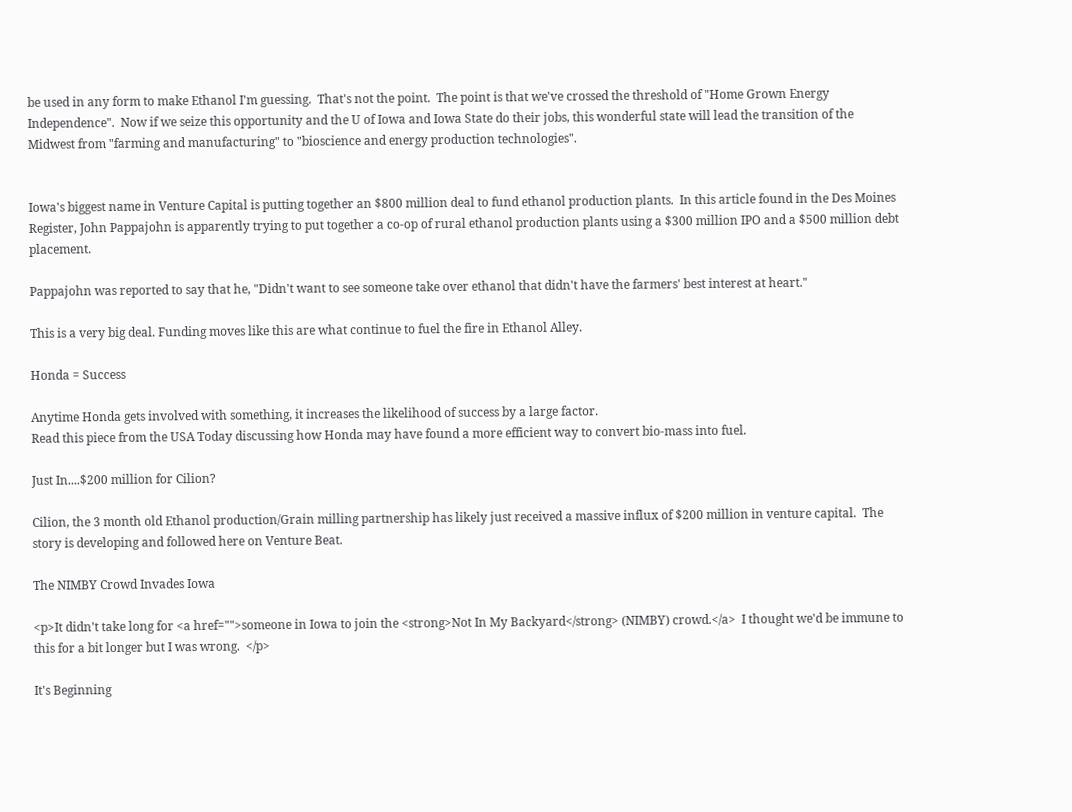be used in any form to make Ethanol I'm guessing.  That's not the point.  The point is that we've crossed the threshold of "Home Grown Energy Independence".  Now if we seize this opportunity and the U of Iowa and Iowa State do their jobs, this wonderful state will lead the transition of the Midwest from "farming and manufacturing" to "bioscience and energy production technologies".


Iowa's biggest name in Venture Capital is putting together an $800 million deal to fund ethanol production plants.  In this article found in the Des Moines Register, John Pappajohn is apparently trying to put together a co-op of rural ethanol production plants using a $300 million IPO and a $500 million debt placement.

Pappajohn was reported to say that he, "Didn't want to see someone take over ethanol that didn't have the farmers' best interest at heart."

This is a very big deal. Funding moves like this are what continue to fuel the fire in Ethanol Alley.

Honda = Success

Anytime Honda gets involved with something, it increases the likelihood of success by a large factor.
Read this piece from the USA Today discussing how Honda may have found a more efficient way to convert bio-mass into fuel.

Just In....$200 million for Cilion?

Cilion, the 3 month old Ethanol production/Grain milling partnership has likely just received a massive influx of $200 million in venture capital.  The story is developing and followed here on Venture Beat.

The NIMBY Crowd Invades Iowa

<p>It didn't take long for <a href="">someone in Iowa to join the <strong>Not In My Backyard</strong> (NIMBY) crowd.</a>  I thought we'd be immune to this for a bit longer but I was wrong.  </p>

It's Beginning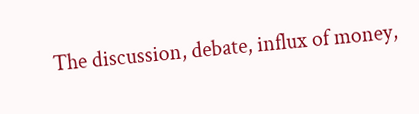The discussion, debate, influx of money,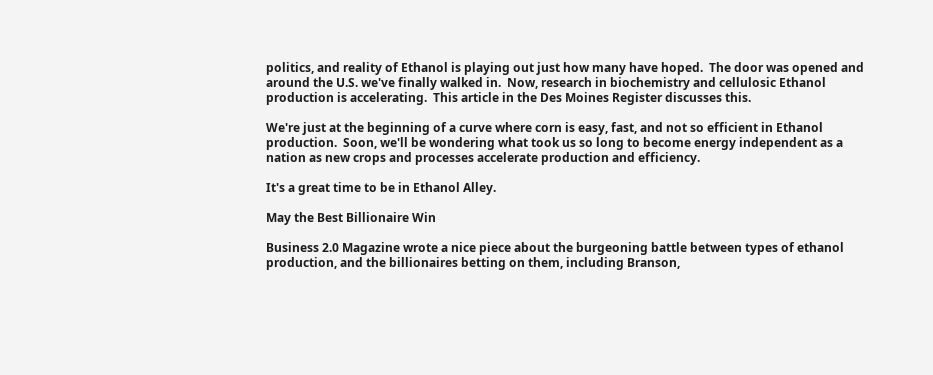politics, and reality of Ethanol is playing out just how many have hoped.  The door was opened and around the U.S. we've finally walked in.  Now, research in biochemistry and cellulosic Ethanol production is accelerating.  This article in the Des Moines Register discusses this.

We're just at the beginning of a curve where corn is easy, fast, and not so efficient in Ethanol production.  Soon, we'll be wondering what took us so long to become energy independent as a nation as new crops and processes accelerate production and efficiency.

It's a great time to be in Ethanol Alley.

May the Best Billionaire Win

Business 2.0 Magazine wrote a nice piece about the burgeoning battle between types of ethanol production, and the billionaires betting on them, including Branson,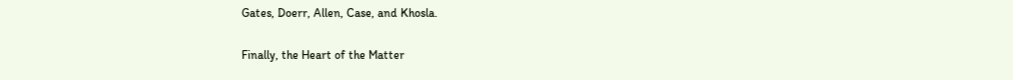Gates, Doerr, Allen, Case, and Khosla.

Finally, the Heart of the Matter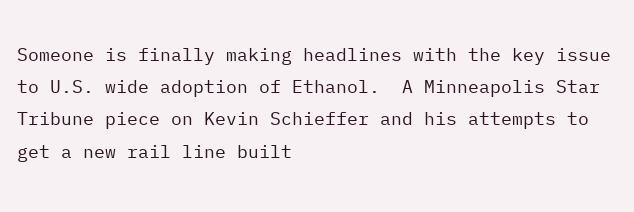Someone is finally making headlines with the key issue to U.S. wide adoption of Ethanol.  A Minneapolis Star Tribune piece on Kevin Schieffer and his attempts to get a new rail line built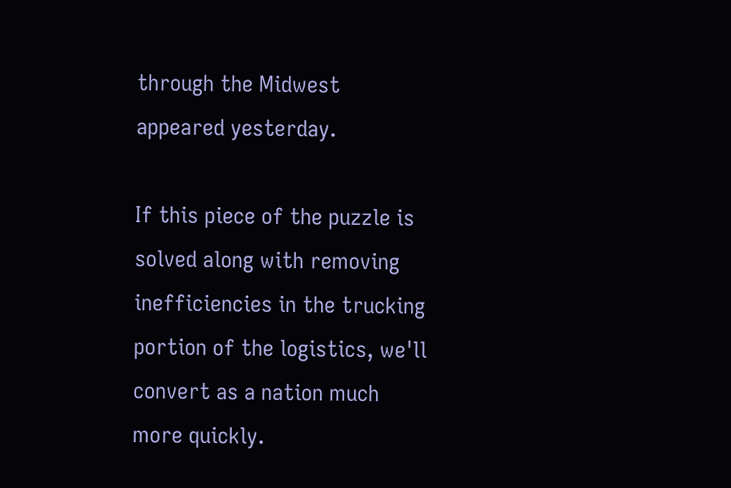through the Midwest appeared yesterday.

If this piece of the puzzle is solved along with removing inefficiencies in the trucking portion of the logistics, we'll convert as a nation much more quickly.